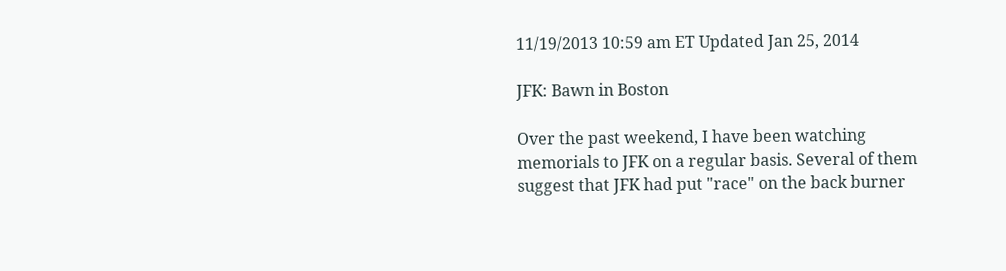11/19/2013 10:59 am ET Updated Jan 25, 2014

JFK: Bawn in Boston

Over the past weekend, I have been watching memorials to JFK on a regular basis. Several of them suggest that JFK had put "race" on the back burner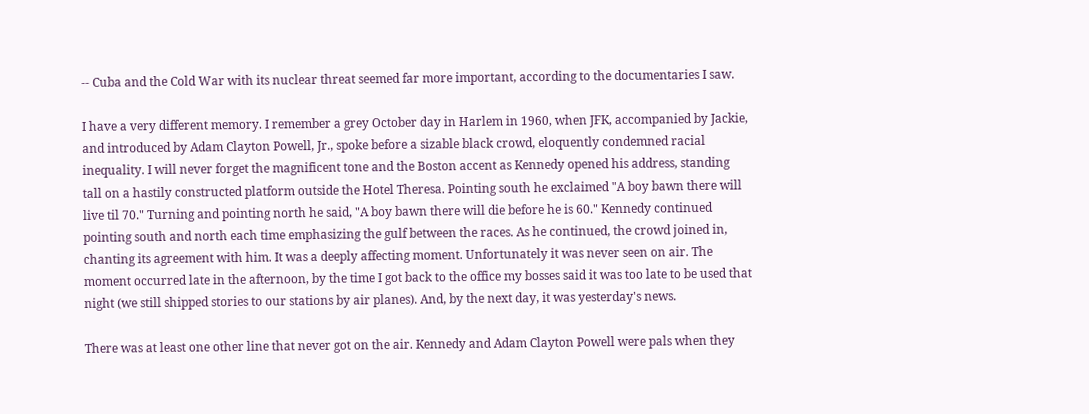-- Cuba and the Cold War with its nuclear threat seemed far more important, according to the documentaries I saw.

I have a very different memory. I remember a grey October day in Harlem in 1960, when JFK, accompanied by Jackie, and introduced by Adam Clayton Powell, Jr., spoke before a sizable black crowd, eloquently condemned racial inequality. I will never forget the magnificent tone and the Boston accent as Kennedy opened his address, standing tall on a hastily constructed platform outside the Hotel Theresa. Pointing south he exclaimed "A boy bawn there will live til 70." Turning and pointing north he said, "A boy bawn there will die before he is 60." Kennedy continued pointing south and north each time emphasizing the gulf between the races. As he continued, the crowd joined in, chanting its agreement with him. It was a deeply affecting moment. Unfortunately it was never seen on air. The moment occurred late in the afternoon, by the time I got back to the office my bosses said it was too late to be used that night (we still shipped stories to our stations by air planes). And, by the next day, it was yesterday's news.

There was at least one other line that never got on the air. Kennedy and Adam Clayton Powell were pals when they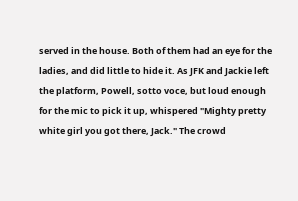served in the house. Both of them had an eye for the ladies, and did little to hide it. As JFK and Jackie left the platform, Powell, sotto voce, but loud enough for the mic to pick it up, whispered "Mighty pretty white girl you got there, Jack." The crowd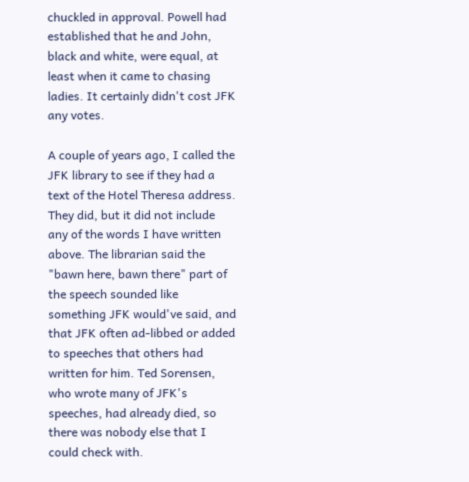chuckled in approval. Powell had established that he and John, black and white, were equal, at least when it came to chasing ladies. It certainly didn't cost JFK any votes.

A couple of years ago, I called the JFK library to see if they had a text of the Hotel Theresa address. They did, but it did not include any of the words I have written above. The librarian said the "bawn here, bawn there" part of the speech sounded like something JFK would've said, and that JFK often ad-libbed or added to speeches that others had written for him. Ted Sorensen, who wrote many of JFK's speeches, had already died, so there was nobody else that I could check with.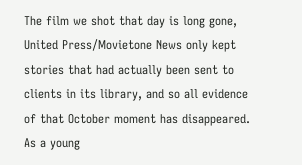The film we shot that day is long gone, United Press/Movietone News only kept stories that had actually been sent to clients in its library, and so all evidence of that October moment has disappeared. As a young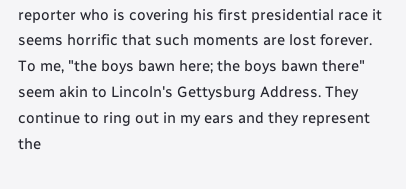reporter who is covering his first presidential race it seems horrific that such moments are lost forever. To me, "the boys bawn here; the boys bawn there" seem akin to Lincoln's Gettysburg Address. They continue to ring out in my ears and they represent the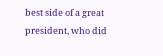best side of a great president, who did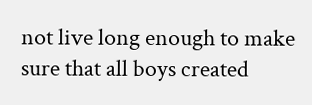not live long enough to make sure that all boys created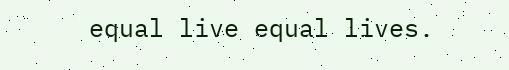equal live equal lives.